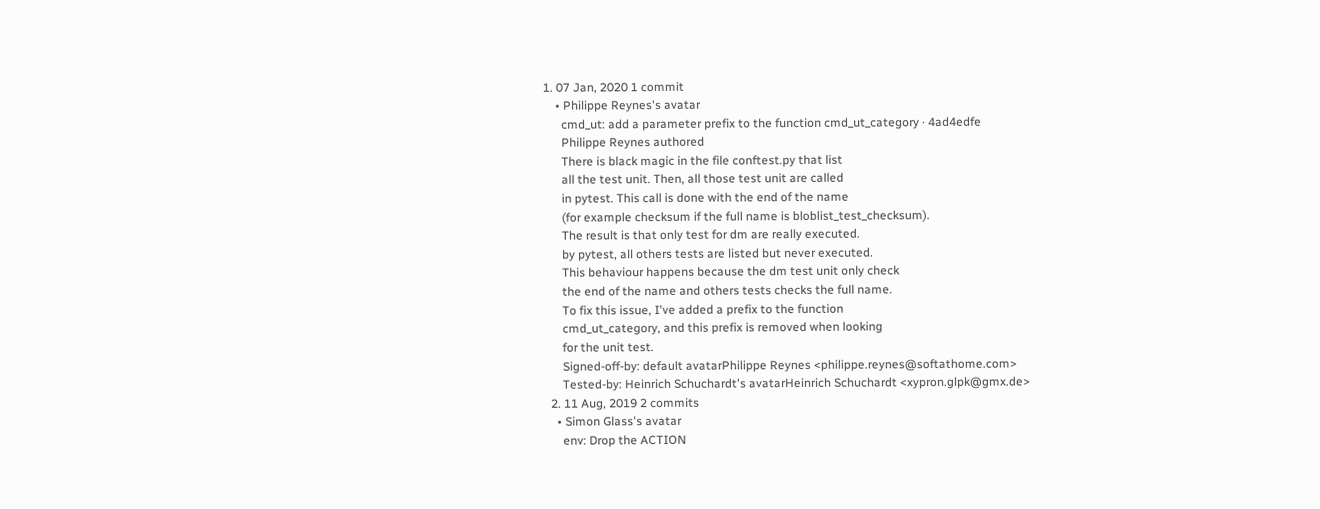1. 07 Jan, 2020 1 commit
    • Philippe Reynes's avatar
      cmd_ut: add a parameter prefix to the function cmd_ut_category · 4ad4edfe
      Philippe Reynes authored
      There is black magic in the file conftest.py that list
      all the test unit. Then, all those test unit are called
      in pytest. This call is done with the end of the name
      (for example checksum if the full name is bloblist_test_checksum).
      The result is that only test for dm are really executed.
      by pytest, all others tests are listed but never executed.
      This behaviour happens because the dm test unit only check
      the end of the name and others tests checks the full name.
      To fix this issue, I've added a prefix to the function
      cmd_ut_category, and this prefix is removed when looking
      for the unit test.
      Signed-off-by: default avatarPhilippe Reynes <philippe.reynes@softathome.com>
      Tested-by: Heinrich Schuchardt's avatarHeinrich Schuchardt <xypron.glpk@gmx.de>
  2. 11 Aug, 2019 2 commits
    • Simon Glass's avatar
      env: Drop the ACTION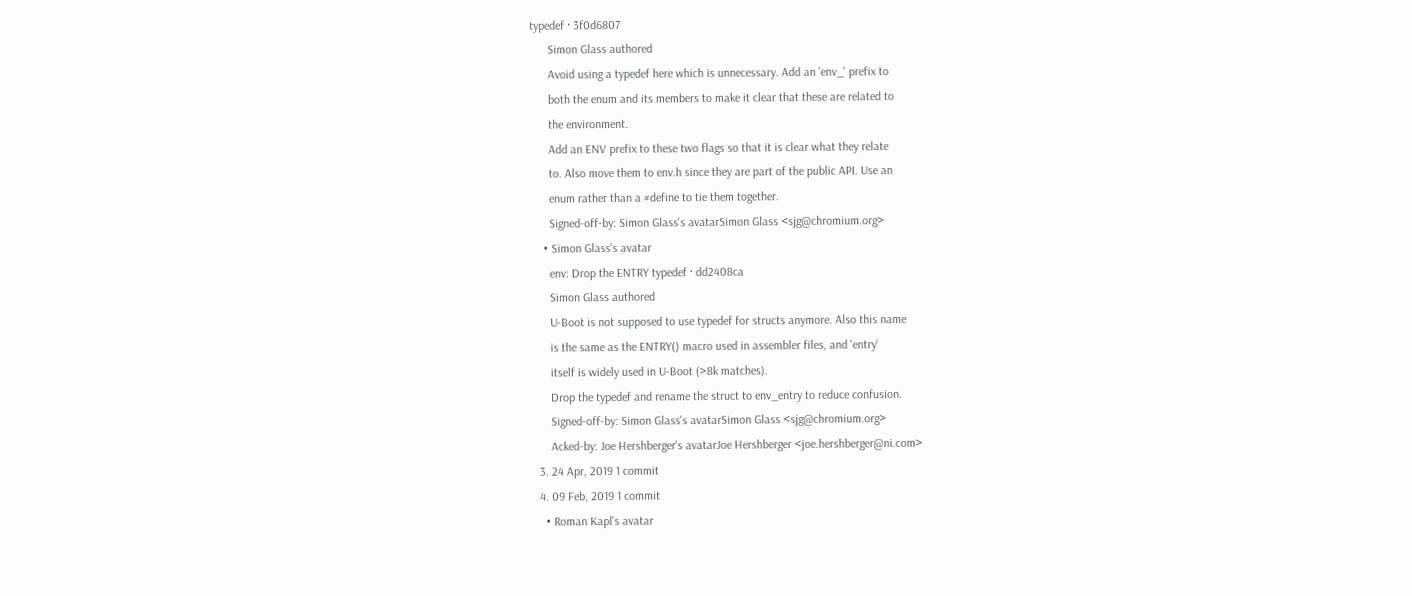typedef · 3f0d6807
      Simon Glass authored
      Avoid using a typedef here which is unnecessary. Add an 'env_' prefix to
      both the enum and its members to make it clear that these are related to
      the environment.
      Add an ENV prefix to these two flags so that it is clear what they relate
      to. Also move them to env.h since they are part of the public API. Use an
      enum rather than a #define to tie them together.
      Signed-off-by: Simon Glass's avatarSimon Glass <sjg@chromium.org>
    • Simon Glass's avatar
      env: Drop the ENTRY typedef · dd2408ca
      Simon Glass authored
      U-Boot is not supposed to use typedef for structs anymore. Also this name
      is the same as the ENTRY() macro used in assembler files, and 'entry'
      itself is widely used in U-Boot (>8k matches).
      Drop the typedef and rename the struct to env_entry to reduce confusion.
      Signed-off-by: Simon Glass's avatarSimon Glass <sjg@chromium.org>
      Acked-by: Joe Hershberger's avatarJoe Hershberger <joe.hershberger@ni.com>
  3. 24 Apr, 2019 1 commit
  4. 09 Feb, 2019 1 commit
    • Roman Kapl's avatar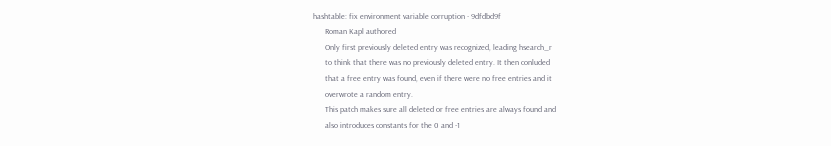hashtable: fix environment variable corruption · 9dfdbd9f
      Roman Kapl authored
      Only first previously deleted entry was recognized, leading hsearch_r
      to think that there was no previously deleted entry. It then conluded
      that a free entry was found, even if there were no free entries and it
      overwrote a random entry.
      This patch makes sure all deleted or free entries are always found and
      also introduces constants for the 0 and -1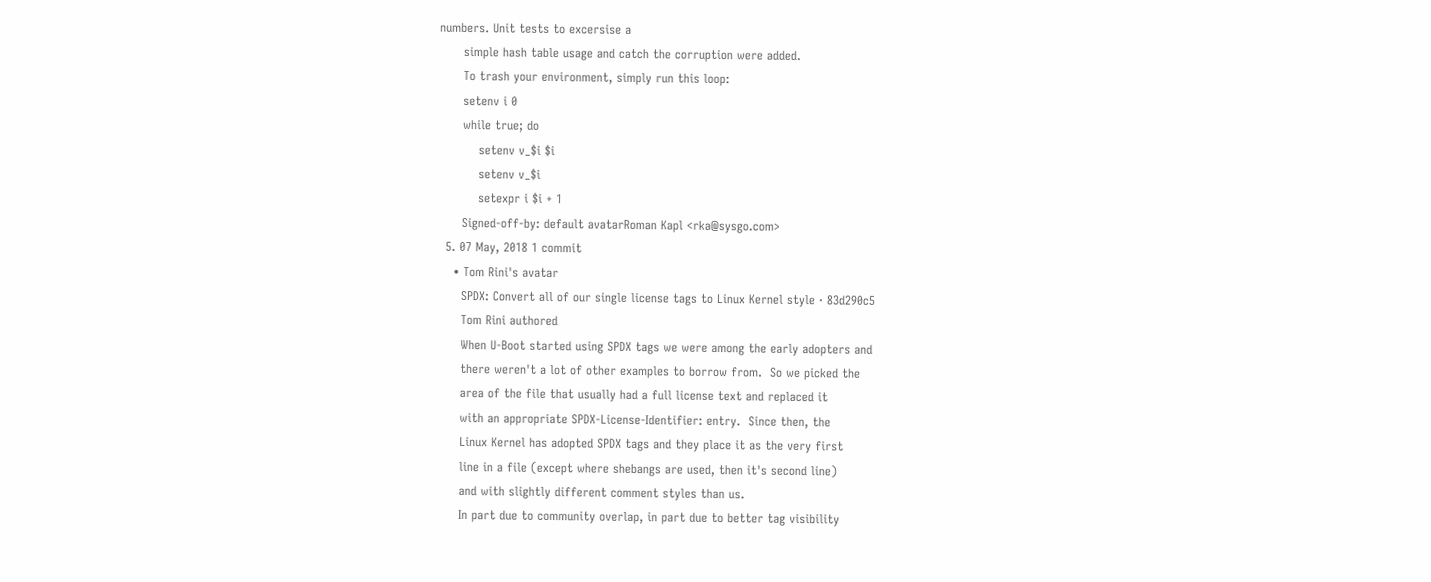numbers. Unit tests to excersise a
      simple hash table usage and catch the corruption were added.
      To trash your environment, simply run this loop:
      setenv i 0
      while true; do
          setenv v_$i $i
          setenv v_$i
          setexpr i $i + 1
      Signed-off-by: default avatarRoman Kapl <rka@sysgo.com>
  5. 07 May, 2018 1 commit
    • Tom Rini's avatar
      SPDX: Convert all of our single license tags to Linux Kernel style · 83d290c5
      Tom Rini authored
      When U-Boot started using SPDX tags we were among the early adopters and
      there weren't a lot of other examples to borrow from.  So we picked the
      area of the file that usually had a full license text and replaced it
      with an appropriate SPDX-License-Identifier: entry.  Since then, the
      Linux Kernel has adopted SPDX tags and they place it as the very first
      line in a file (except where shebangs are used, then it's second line)
      and with slightly different comment styles than us.
      In part due to community overlap, in part due to better tag visibility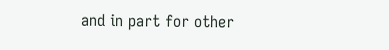and in part for other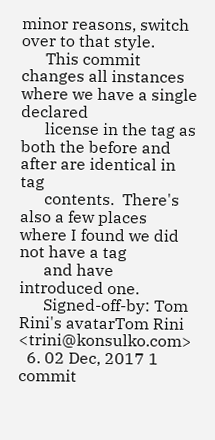minor reasons, switch over to that style.
      This commit changes all instances where we have a single declared
      license in the tag as both the before and after are identical in tag
      contents.  There's also a few places where I found we did not have a tag
      and have introduced one.
      Signed-off-by: Tom Rini's avatarTom Rini <trini@konsulko.com>
  6. 02 Dec, 2017 1 commit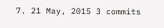7. 21 May, 2015 3 commits